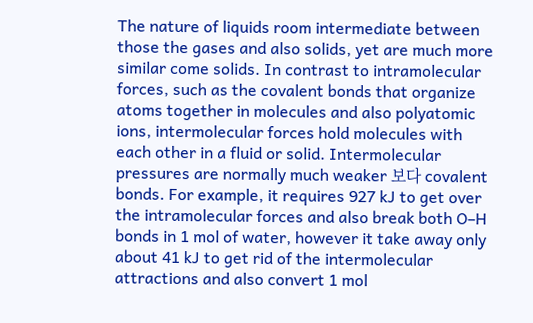The nature of liquids room intermediate between those the gases and also solids, yet are much more similar come solids. In contrast to intramolecular forces, such as the covalent bonds that organize atoms together in molecules and also polyatomic ions, intermolecular forces hold molecules with each other in a fluid or solid. Intermolecular pressures are normally much weaker 보다 covalent bonds. For example, it requires 927 kJ to get over the intramolecular forces and also break both O–H bonds in 1 mol of water, however it take away only about 41 kJ to get rid of the intermolecular attractions and also convert 1 mol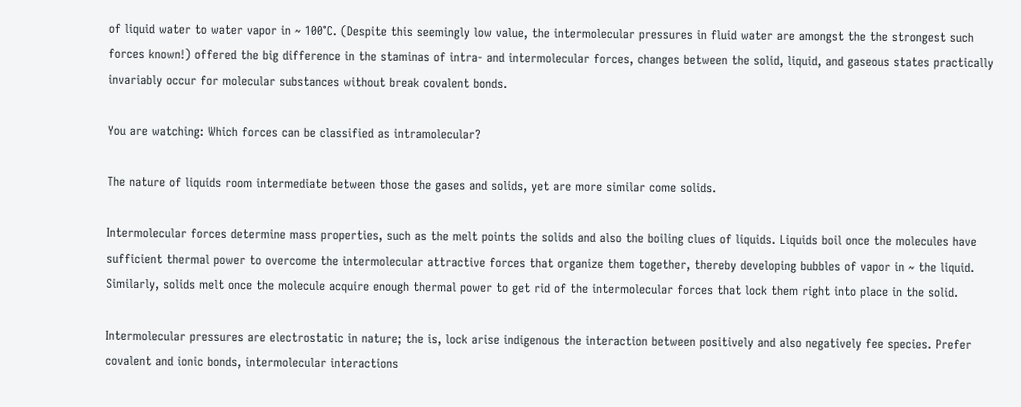of liquid water to water vapor in ~ 100°C. (Despite this seemingly low value, the intermolecular pressures in fluid water are amongst the the strongest such forces known!) offered the big difference in the staminas of intra- and intermolecular forces, changes between the solid, liquid, and gaseous states practically invariably occur for molecular substances without break covalent bonds.

You are watching: Which forces can be classified as intramolecular?

The nature of liquids room intermediate between those the gases and solids, yet are more similar come solids.

Intermolecular forces determine mass properties, such as the melt points the solids and also the boiling clues of liquids. Liquids boil once the molecules have sufficient thermal power to overcome the intermolecular attractive forces that organize them together, thereby developing bubbles of vapor in ~ the liquid. Similarly, solids melt once the molecule acquire enough thermal power to get rid of the intermolecular forces that lock them right into place in the solid.

Intermolecular pressures are electrostatic in nature; the is, lock arise indigenous the interaction between positively and also negatively fee species. Prefer covalent and ionic bonds, intermolecular interactions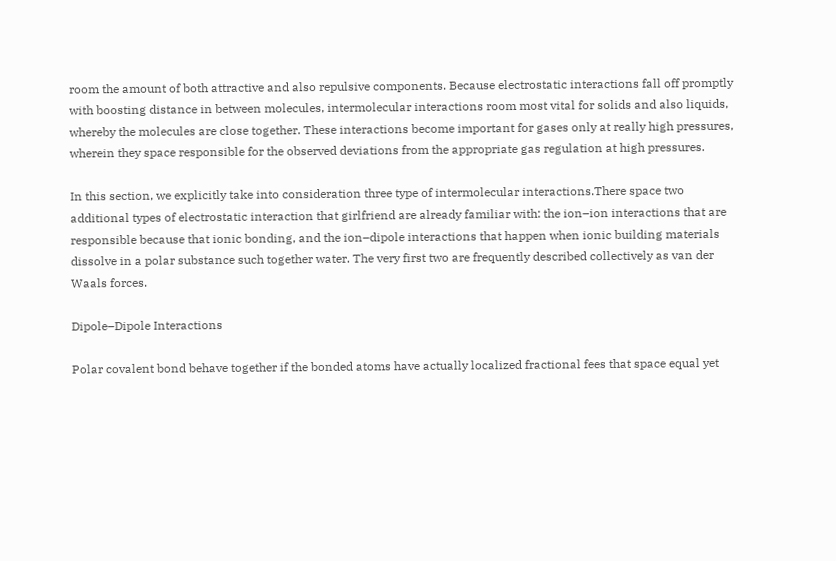room the amount of both attractive and also repulsive components. Because electrostatic interactions fall off promptly with boosting distance in between molecules, intermolecular interactions room most vital for solids and also liquids, whereby the molecules are close together. These interactions become important for gases only at really high pressures, wherein they space responsible for the observed deviations from the appropriate gas regulation at high pressures.

In this section, we explicitly take into consideration three type of intermolecular interactions.There space two additional types of electrostatic interaction that girlfriend are already familiar with: the ion–ion interactions that are responsible because that ionic bonding, and the ion–dipole interactions that happen when ionic building materials dissolve in a polar substance such together water. The very first two are frequently described collectively as van der Waals forces.

Dipole–Dipole Interactions

Polar covalent bond behave together if the bonded atoms have actually localized fractional fees that space equal yet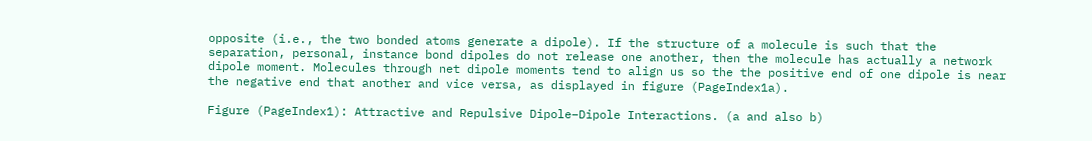opposite (i.e., the two bonded atoms generate a dipole). If the structure of a molecule is such that the separation, personal, instance bond dipoles do not release one another, then the molecule has actually a network dipole moment. Molecules through net dipole moments tend to align us so the the positive end of one dipole is near the negative end that another and vice versa, as displayed in figure (PageIndex1a).

Figure (PageIndex1): Attractive and Repulsive Dipole–Dipole Interactions. (a and also b)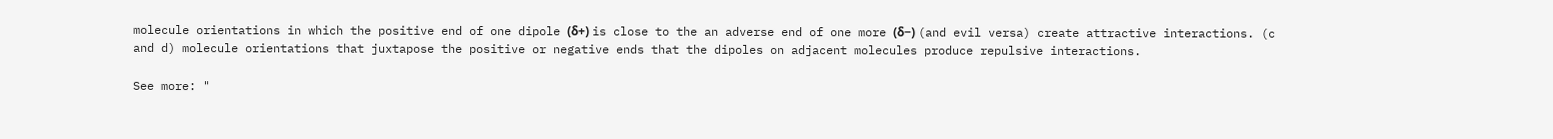molecule orientations in which the positive end of one dipole (δ+) is close to the an adverse end of one more (δ−) (and evil versa) create attractive interactions. (c and d) molecule orientations that juxtapose the positive or negative ends that the dipoles on adjacent molecules produce repulsive interactions.

See more: "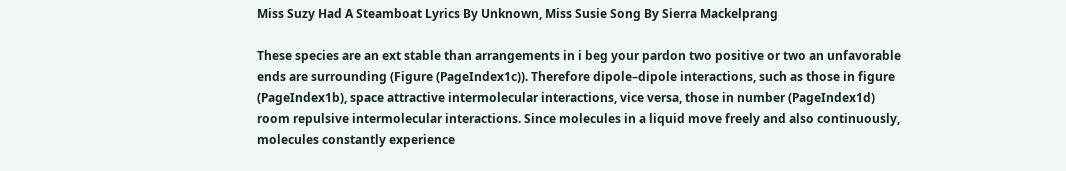Miss Suzy Had A Steamboat Lyrics By Unknown, Miss Susie Song By Sierra Mackelprang

These species are an ext stable than arrangements in i beg your pardon two positive or two an unfavorable ends are surrounding (Figure (PageIndex1c)). Therefore dipole–dipole interactions, such as those in figure (PageIndex1b), space attractive intermolecular interactions, vice versa, those in number (PageIndex1d) room repulsive intermolecular interactions. Since molecules in a liquid move freely and also continuously, molecules constantly experience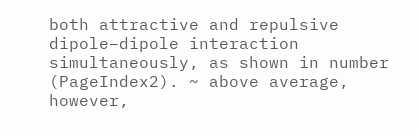both attractive and repulsive dipole–dipole interaction simultaneously, as shown in number (PageIndex2). ~ above average, however,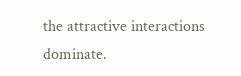the attractive interactions dominate.